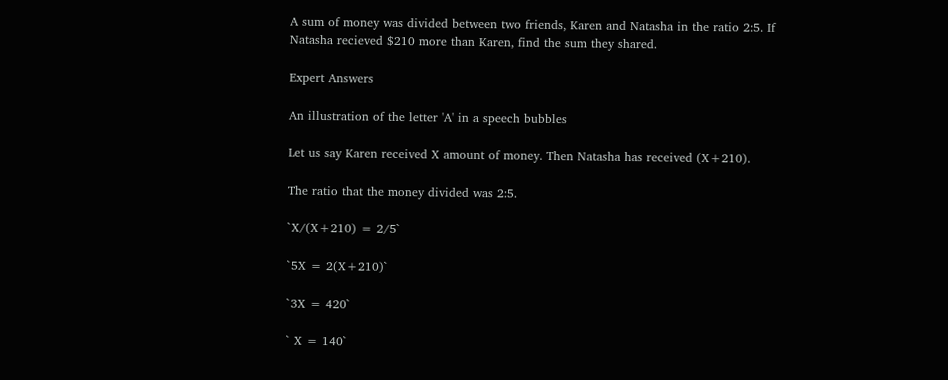A sum of money was divided between two friends, Karen and Natasha in the ratio 2:5. If Natasha recieved $210 more than Karen, find the sum they shared.

Expert Answers

An illustration of the letter 'A' in a speech bubbles

Let us say Karen received X amount of money. Then Natasha has received (X+210).

The ratio that the money divided was 2:5.

`X/(X+210) = 2/5`

`5X = 2(X+210)`

`3X = 420`

` X = 140`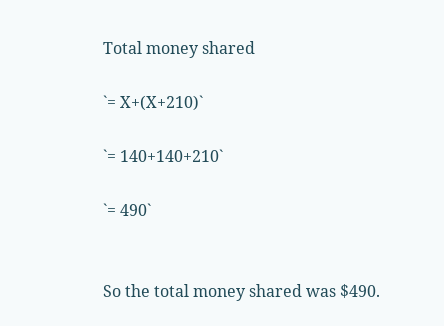Total money shared

`= X+(X+210)`

`= 140+140+210`

`= 490`


So the total money shared was $490.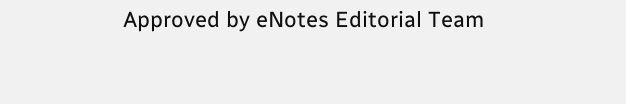Approved by eNotes Editorial Team